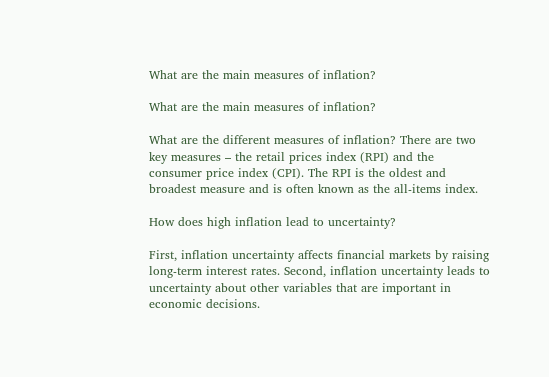What are the main measures of inflation?

What are the main measures of inflation?

What are the different measures of inflation? There are two key measures – the retail prices index (RPI) and the consumer price index (CPI). The RPI is the oldest and broadest measure and is often known as the all-items index.

How does high inflation lead to uncertainty?

First, inflation uncertainty affects financial markets by raising long-term interest rates. Second, inflation uncertainty leads to uncertainty about other variables that are important in economic decisions.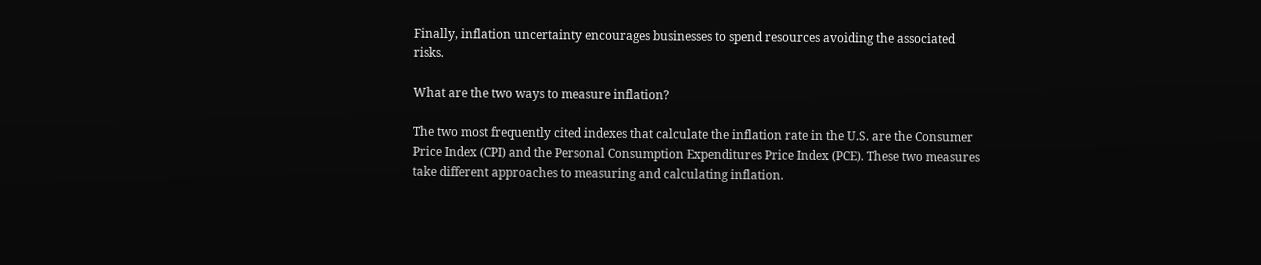Finally, inflation uncertainty encourages businesses to spend resources avoiding the associated risks.

What are the two ways to measure inflation?

The two most frequently cited indexes that calculate the inflation rate in the U.S. are the Consumer Price Index (CPI) and the Personal Consumption Expenditures Price Index (PCE). These two measures take different approaches to measuring and calculating inflation.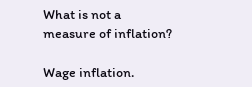What is not a measure of inflation?

Wage inflation.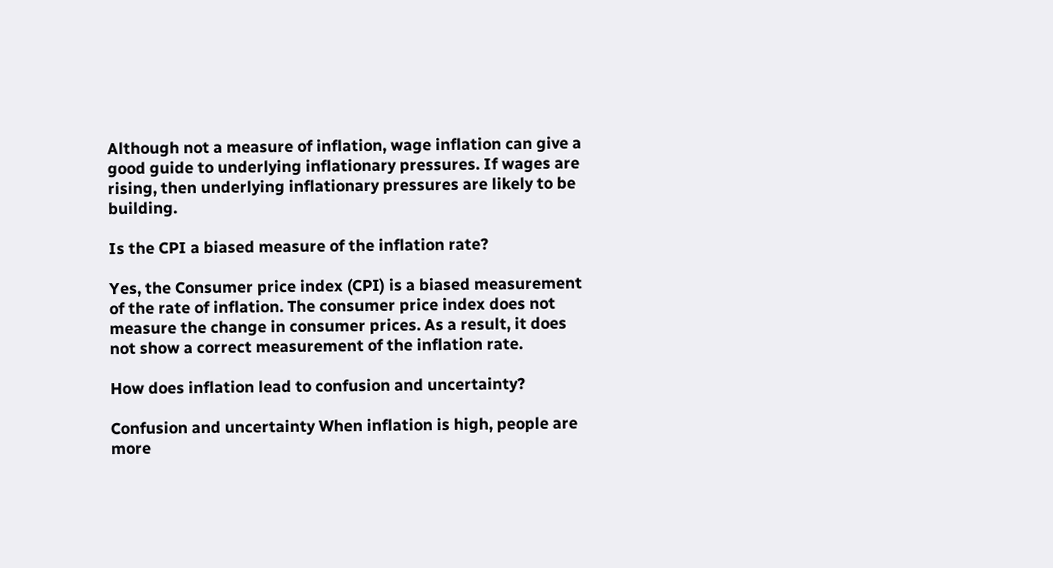Although not a measure of inflation, wage inflation can give a good guide to underlying inflationary pressures. If wages are rising, then underlying inflationary pressures are likely to be building.

Is the CPI a biased measure of the inflation rate?

Yes, the Consumer price index (CPI) is a biased measurement of the rate of inflation. The consumer price index does not measure the change in consumer prices. As a result, it does not show a correct measurement of the inflation rate.

How does inflation lead to confusion and uncertainty?

Confusion and uncertainty When inflation is high, people are more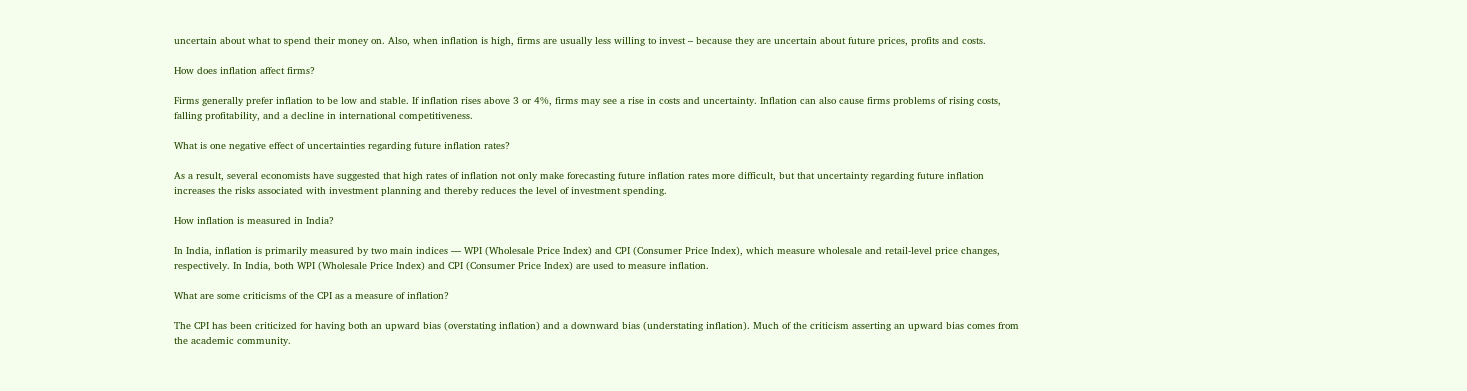uncertain about what to spend their money on. Also, when inflation is high, firms are usually less willing to invest – because they are uncertain about future prices, profits and costs.

How does inflation affect firms?

Firms generally prefer inflation to be low and stable. If inflation rises above 3 or 4%, firms may see a rise in costs and uncertainty. Inflation can also cause firms problems of rising costs, falling profitability, and a decline in international competitiveness.

What is one negative effect of uncertainties regarding future inflation rates?

As a result, several economists have suggested that high rates of inflation not only make forecasting future inflation rates more difficult, but that uncertainty regarding future inflation increases the risks associated with investment planning and thereby reduces the level of investment spending.

How inflation is measured in India?

In India, inflation is primarily measured by two main indices — WPI (Wholesale Price Index) and CPI (Consumer Price Index), which measure wholesale and retail-level price changes, respectively. In India, both WPI (Wholesale Price Index) and CPI (Consumer Price Index) are used to measure inflation.

What are some criticisms of the CPI as a measure of inflation?

The CPI has been criticized for having both an upward bias (overstating inflation) and a downward bias (understating inflation). Much of the criticism asserting an upward bias comes from the academic community.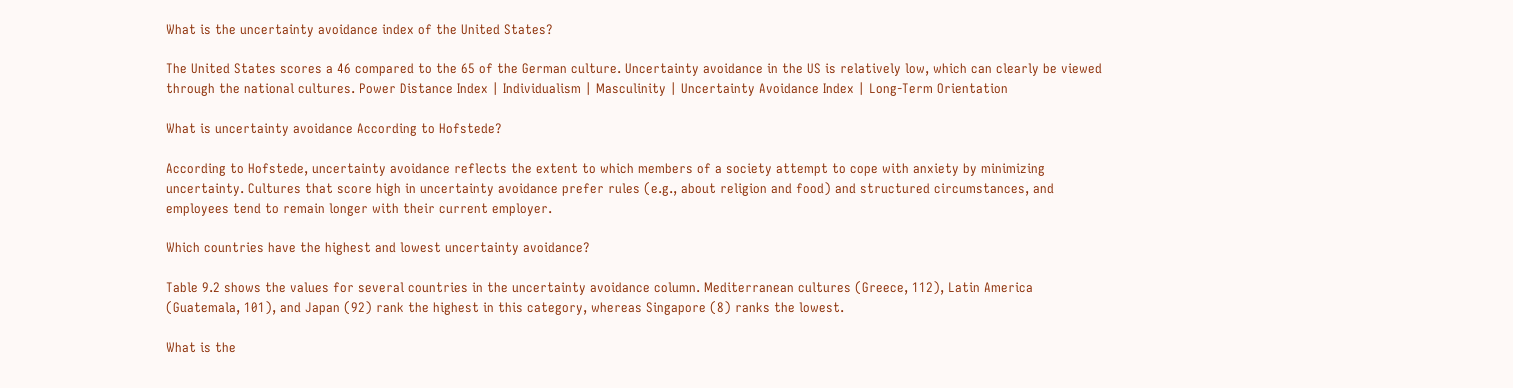What is the uncertainty avoidance index of the United States?

The United States scores a 46 compared to the 65 of the German culture. Uncertainty avoidance in the US is relatively low, which can clearly be viewed through the national cultures. Power Distance Index | Individualism | Masculinity | Uncertainty Avoidance Index | Long-Term Orientation

What is uncertainty avoidance According to Hofstede?

According to Hofstede, uncertainty avoidance reflects the extent to which members of a society attempt to cope with anxiety by minimizing uncertainty. Cultures that score high in uncertainty avoidance prefer rules (e.g., about religion and food) and structured circumstances, and employees tend to remain longer with their current employer.

Which countries have the highest and lowest uncertainty avoidance?

Table 9.2 shows the values for several countries in the uncertainty avoidance column. Mediterranean cultures (Greece, 112), Latin America (Guatemala, 101), and Japan (92) rank the highest in this category, whereas Singapore (8) ranks the lowest.

What is the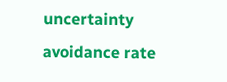uncertainty avoidance rate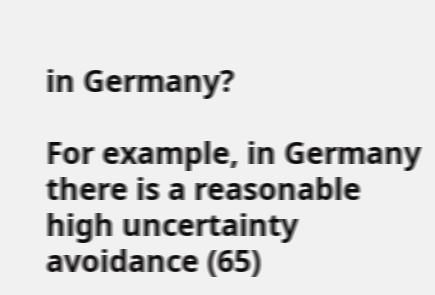in Germany?

For example, in Germany there is a reasonable high uncertainty avoidance (65)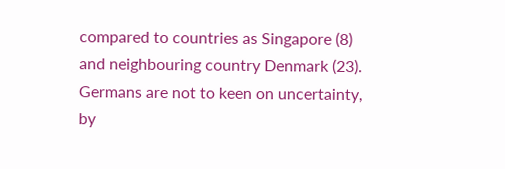compared to countries as Singapore (8) and neighbouring country Denmark (23). Germans are not to keen on uncertainty, by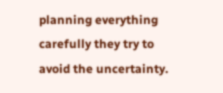planning everything carefully they try to avoid the uncertainty.